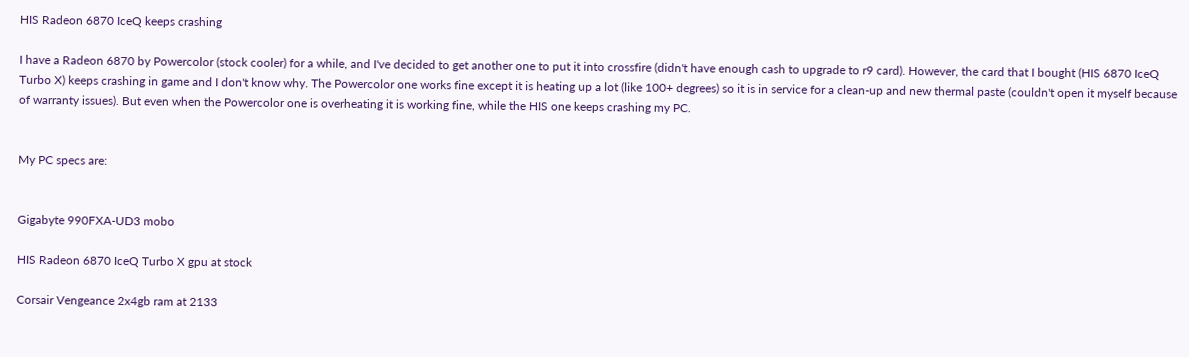HIS Radeon 6870 IceQ keeps crashing

I have a Radeon 6870 by Powercolor (stock cooler) for a while, and I've decided to get another one to put it into crossfire (didn't have enough cash to upgrade to r9 card). However, the card that I bought (HIS 6870 IceQ Turbo X) keeps crashing in game and I don't know why. The Powercolor one works fine except it is heating up a lot (like 100+ degrees) so it is in service for a clean-up and new thermal paste (couldn't open it myself because of warranty issues). But even when the Powercolor one is overheating it is working fine, while the HIS one keeps crashing my PC.


My PC specs are:


Gigabyte 990FXA-UD3 mobo

HIS Radeon 6870 IceQ Turbo X gpu at stock

Corsair Vengeance 2x4gb ram at 2133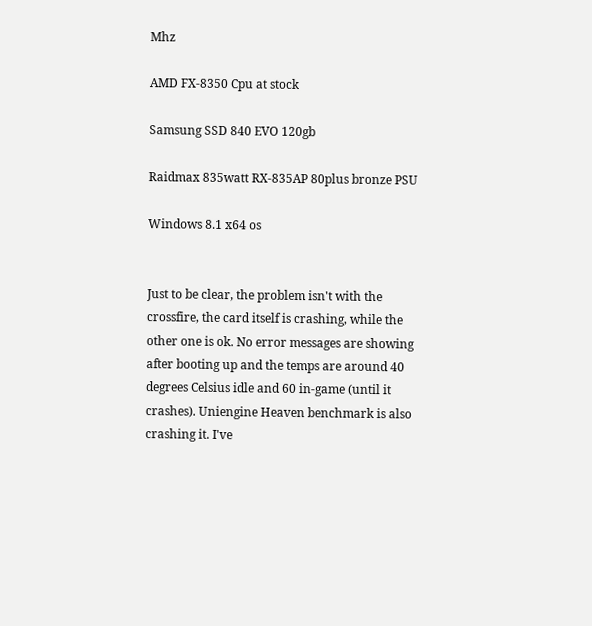Mhz

AMD FX-8350 Cpu at stock

Samsung SSD 840 EVO 120gb

Raidmax 835watt RX-835AP 80plus bronze PSU

Windows 8.1 x64 os


Just to be clear, the problem isn't with the crossfire, the card itself is crashing, while the other one is ok. No error messages are showing after booting up and the temps are around 40 degrees Celsius idle and 60 in-game (until it crashes). Uniengine Heaven benchmark is also crashing it. I've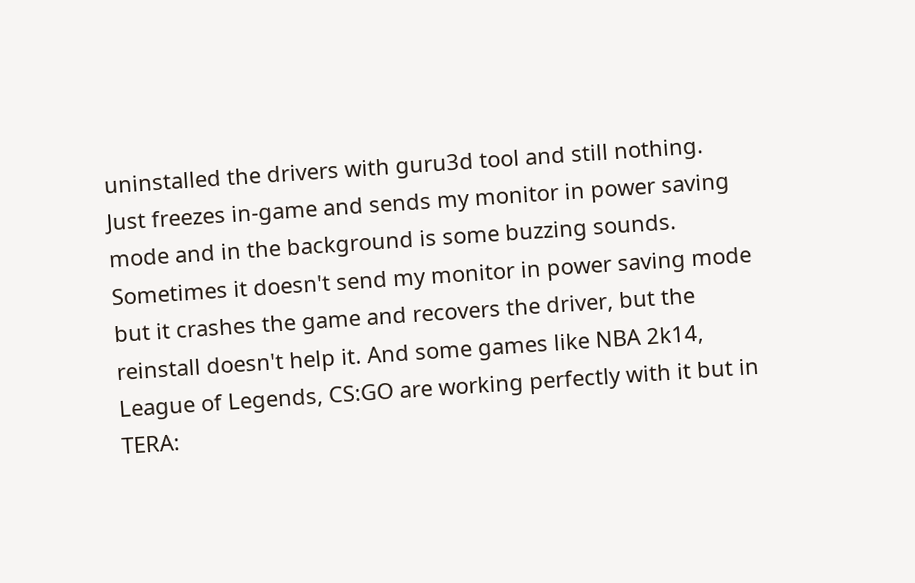uninstalled the drivers with guru3d tool and still nothing. Just freezes in-game and sends my monitor in power saving mode and in the background is some buzzing sounds. Sometimes it doesn't send my monitor in power saving mode but it crashes the game and recovers the driver, but the reinstall doesn't help it. And some games like NBA 2k14, League of Legends, CS:GO are working perfectly with it but in TERA: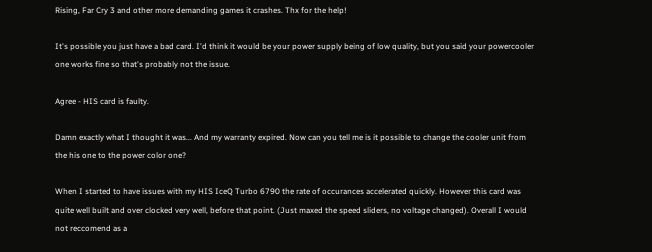Rising, Far Cry 3 and other more demanding games it crashes. Thx for the help!

It's possible you just have a bad card. I'd think it would be your power supply being of low quality, but you said your powercooler one works fine so that's probably not the issue.

Agree - HIS card is faulty.

Damn exactly what I thought it was... And my warranty expired. Now can you tell me is it possible to change the cooler unit from the his one to the power color one?

When I started to have issues with my HIS IceQ Turbo 6790 the rate of occurances accelerated quickly. However this card was quite well built and over clocked very well, before that point. (Just maxed the speed sliders, no voltage changed). Overall I would not reccomend as a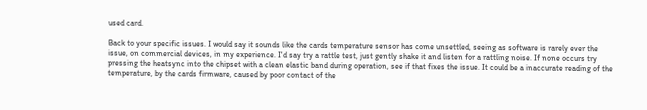used card.

Back to your specific issues. I would say it sounds like the cards temperature sensor has come unsettled, seeing as software is rarely ever the issue, on commercial devices, in my experience. I'd say try a rattle test, just gently shake it and listen for a rattling noise. If none occurs try pressing the heatsync into the chipset with a clean elastic band during operation, see if that fixes the issue. It could be a inaccurate reading of the temperature, by the cards firmware, caused by poor contact of the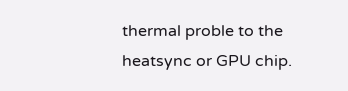thermal proble to the heatsync or GPU chip.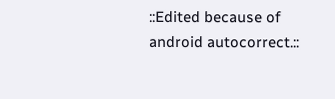::Edited because of android autocorrect.::